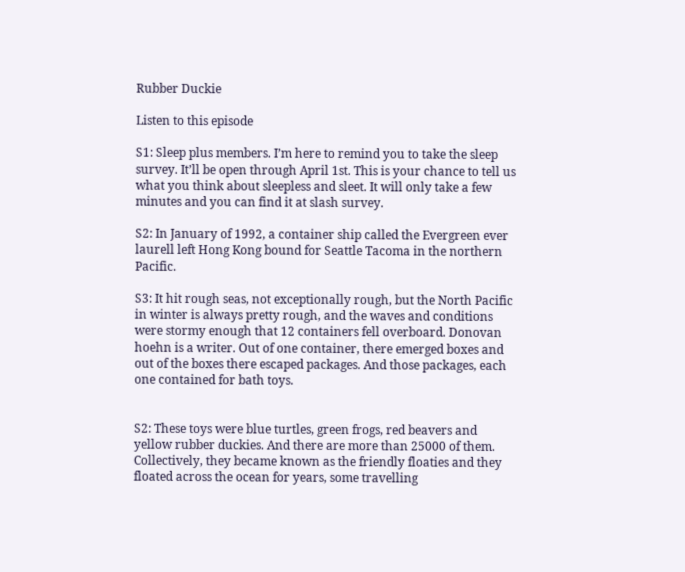Rubber Duckie

Listen to this episode

S1: Sleep plus members. I’m here to remind you to take the sleep survey. It’ll be open through April 1st. This is your chance to tell us what you think about sleepless and sleet. It will only take a few minutes and you can find it at slash survey.

S2: In January of 1992, a container ship called the Evergreen ever laurell left Hong Kong bound for Seattle Tacoma in the northern Pacific.

S3: It hit rough seas, not exceptionally rough, but the North Pacific in winter is always pretty rough, and the waves and conditions were stormy enough that 12 containers fell overboard. Donovan hoehn is a writer. Out of one container, there emerged boxes and out of the boxes there escaped packages. And those packages, each one contained for bath toys.


S2: These toys were blue turtles, green frogs, red beavers and yellow rubber duckies. And there are more than 25000 of them. Collectively, they became known as the friendly floaties and they floated across the ocean for years, some travelling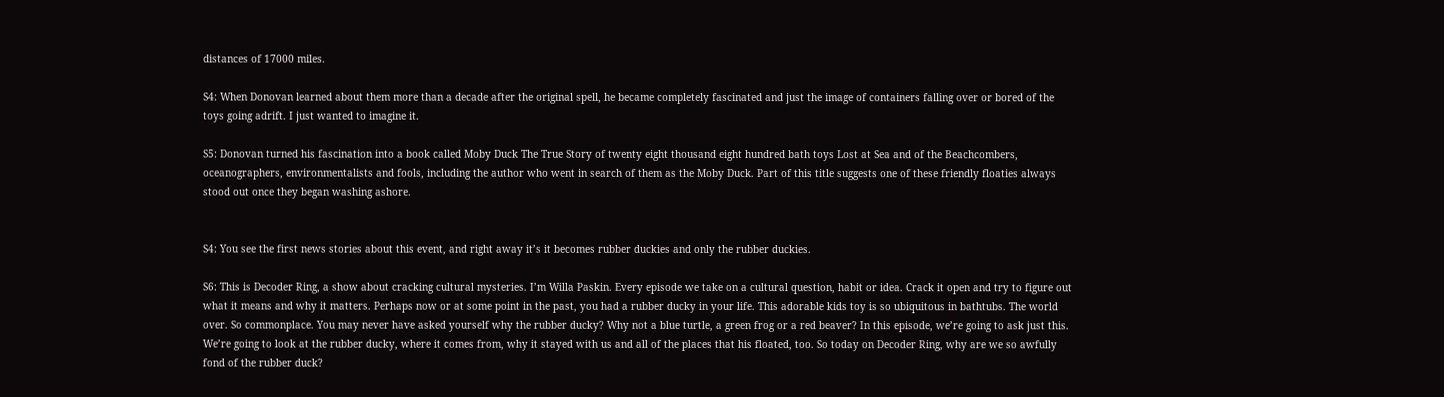distances of 17000 miles.

S4: When Donovan learned about them more than a decade after the original spell, he became completely fascinated and just the image of containers falling over or bored of the toys going adrift. I just wanted to imagine it.

S5: Donovan turned his fascination into a book called Moby Duck The True Story of twenty eight thousand eight hundred bath toys Lost at Sea and of the Beachcombers, oceanographers, environmentalists and fools, including the author who went in search of them as the Moby Duck. Part of this title suggests one of these friendly floaties always stood out once they began washing ashore.


S4: You see the first news stories about this event, and right away it’s it becomes rubber duckies and only the rubber duckies.

S6: This is Decoder Ring, a show about cracking cultural mysteries. I’m Willa Paskin. Every episode we take on a cultural question, habit or idea. Crack it open and try to figure out what it means and why it matters. Perhaps now or at some point in the past, you had a rubber ducky in your life. This adorable kids toy is so ubiquitous in bathtubs. The world over. So commonplace. You may never have asked yourself why the rubber ducky? Why not a blue turtle, a green frog or a red beaver? In this episode, we’re going to ask just this. We’re going to look at the rubber ducky, where it comes from, why it stayed with us and all of the places that his floated, too. So today on Decoder Ring, why are we so awfully fond of the rubber duck?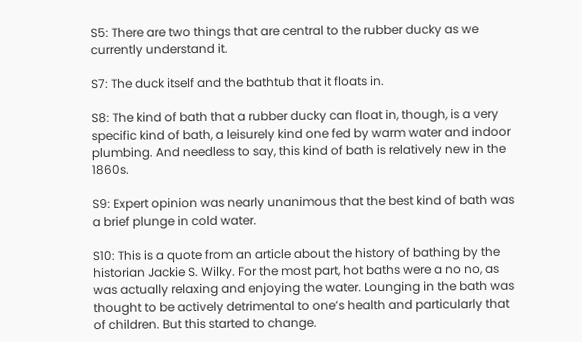S5: There are two things that are central to the rubber ducky as we currently understand it.

S7: The duck itself and the bathtub that it floats in.

S8: The kind of bath that a rubber ducky can float in, though, is a very specific kind of bath, a leisurely kind one fed by warm water and indoor plumbing. And needless to say, this kind of bath is relatively new in the 1860s.

S9: Expert opinion was nearly unanimous that the best kind of bath was a brief plunge in cold water.

S10: This is a quote from an article about the history of bathing by the historian Jackie S. Wilky. For the most part, hot baths were a no no, as was actually relaxing and enjoying the water. Lounging in the bath was thought to be actively detrimental to one’s health and particularly that of children. But this started to change.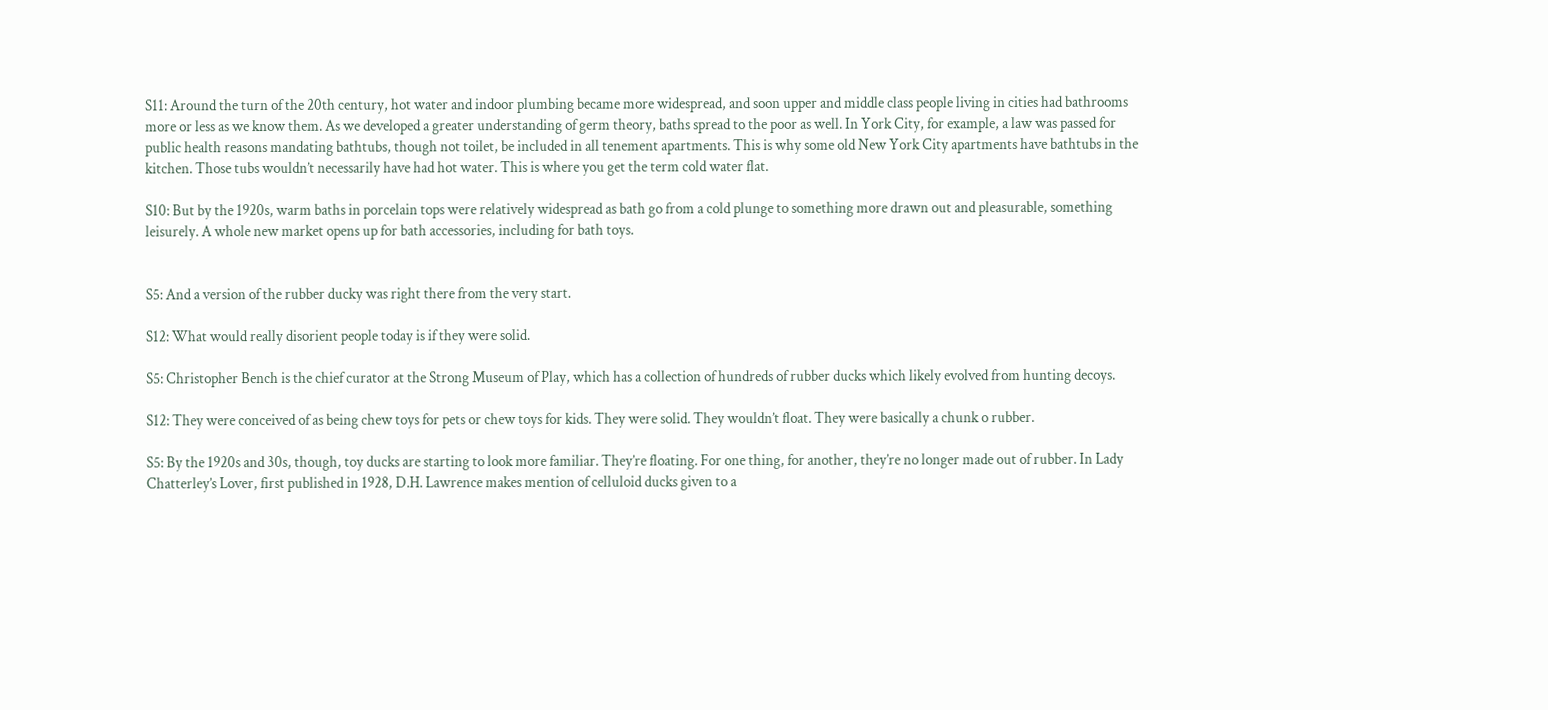S11: Around the turn of the 20th century, hot water and indoor plumbing became more widespread, and soon upper and middle class people living in cities had bathrooms more or less as we know them. As we developed a greater understanding of germ theory, baths spread to the poor as well. In York City, for example, a law was passed for public health reasons mandating bathtubs, though not toilet, be included in all tenement apartments. This is why some old New York City apartments have bathtubs in the kitchen. Those tubs wouldn’t necessarily have had hot water. This is where you get the term cold water flat.

S10: But by the 1920s, warm baths in porcelain tops were relatively widespread as bath go from a cold plunge to something more drawn out and pleasurable, something leisurely. A whole new market opens up for bath accessories, including for bath toys.


S5: And a version of the rubber ducky was right there from the very start.

S12: What would really disorient people today is if they were solid.

S5: Christopher Bench is the chief curator at the Strong Museum of Play, which has a collection of hundreds of rubber ducks which likely evolved from hunting decoys.

S12: They were conceived of as being chew toys for pets or chew toys for kids. They were solid. They wouldn’t float. They were basically a chunk o rubber.

S5: By the 1920s and 30s, though, toy ducks are starting to look more familiar. They’re floating. For one thing, for another, they’re no longer made out of rubber. In Lady Chatterley’s Lover, first published in 1928, D.H. Lawrence makes mention of celluloid ducks given to a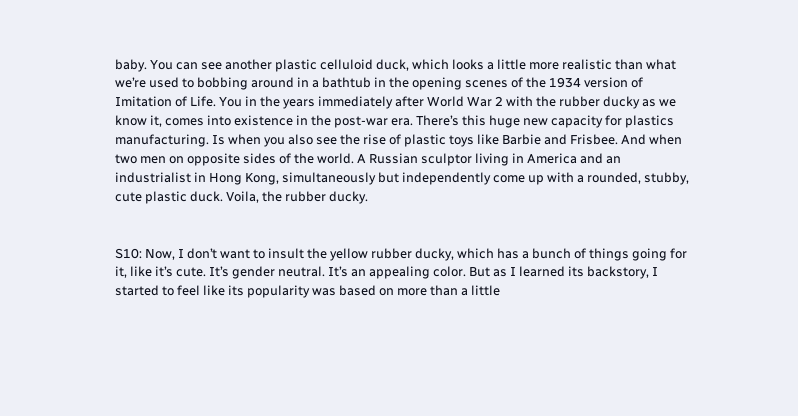baby. You can see another plastic celluloid duck, which looks a little more realistic than what we’re used to bobbing around in a bathtub in the opening scenes of the 1934 version of Imitation of Life. You in the years immediately after World War 2 with the rubber ducky as we know it, comes into existence in the post-war era. There’s this huge new capacity for plastics manufacturing. Is when you also see the rise of plastic toys like Barbie and Frisbee. And when two men on opposite sides of the world. A Russian sculptor living in America and an industrialist in Hong Kong, simultaneously but independently come up with a rounded, stubby, cute plastic duck. Voila, the rubber ducky.


S10: Now, I don’t want to insult the yellow rubber ducky, which has a bunch of things going for it, like it’s cute. It’s gender neutral. It’s an appealing color. But as I learned its backstory, I started to feel like its popularity was based on more than a little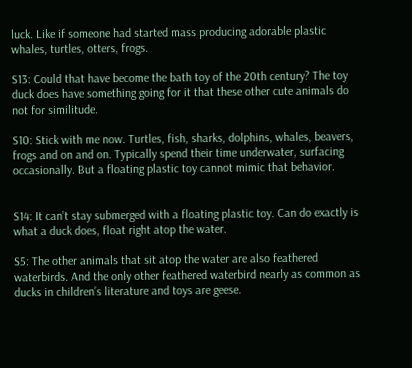luck. Like if someone had started mass producing adorable plastic whales, turtles, otters, frogs.

S13: Could that have become the bath toy of the 20th century? The toy duck does have something going for it that these other cute animals do not for similitude.

S10: Stick with me now. Turtles, fish, sharks, dolphins, whales, beavers, frogs and on and on. Typically spend their time underwater, surfacing occasionally. But a floating plastic toy cannot mimic that behavior.


S14: It can’t stay submerged with a floating plastic toy. Can do exactly is what a duck does, float right atop the water.

S5: The other animals that sit atop the water are also feathered waterbirds. And the only other feathered waterbird nearly as common as ducks in children’s literature and toys are geese.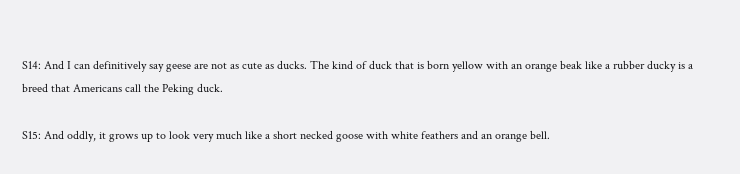S14: And I can definitively say geese are not as cute as ducks. The kind of duck that is born yellow with an orange beak like a rubber ducky is a breed that Americans call the Peking duck.

S15: And oddly, it grows up to look very much like a short necked goose with white feathers and an orange bell.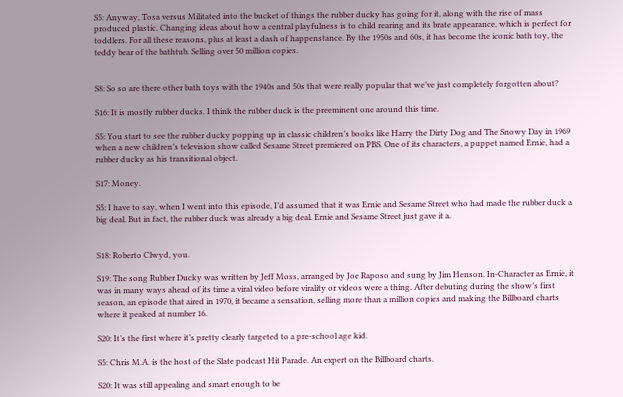S5: Anyway, Tosa versus Militated into the bucket of things the rubber ducky has going for it, along with the rise of mass produced plastic. Changing ideas about how a central playfulness is to child rearing and its brate appearance, which is perfect for toddlers. For all these reasons, plus at least a dash of happenstance. By the 1950s and 60s, it has become the iconic bath toy, the teddy bear of the bathtub. Selling over 50 million copies.


S8: So so are there other bath toys with the 1940s and 50s that were really popular that we’ve just completely forgotten about?

S16: It is mostly rubber ducks. I think the rubber duck is the preeminent one around this time.

S5: You start to see the rubber ducky popping up in classic children’s books like Harry the Dirty Dog and The Snowy Day in 1969 when a new children’s television show called Sesame Street premiered on PBS. One of its characters, a puppet named Ernie, had a rubber ducky as his transitional object.

S17: Money.

S5: I have to say, when I went into this episode, I’d assumed that it was Ernie and Sesame Street who had made the rubber duck a big deal. But in fact, the rubber duck was already a big deal. Ernie and Sesame Street just gave it a.


S18: Roberto Clwyd, you.

S19: The song Rubber Ducky was written by Jeff Moss, arranged by Joe Raposo and sung by Jim Henson. In-Character as Ernie, it was in many ways ahead of its time a viral video before virality or videos were a thing. After debuting during the show’s first season, an episode that aired in 1970, it became a sensation, selling more than a million copies and making the Billboard charts where it peaked at number 16.

S20: It’s the first where it’s pretty clearly targeted to a pre-school age kid.

S5: Chris M.A. is the host of the Slate podcast Hit Parade. An expert on the Billboard charts.

S20: It was still appealing and smart enough to be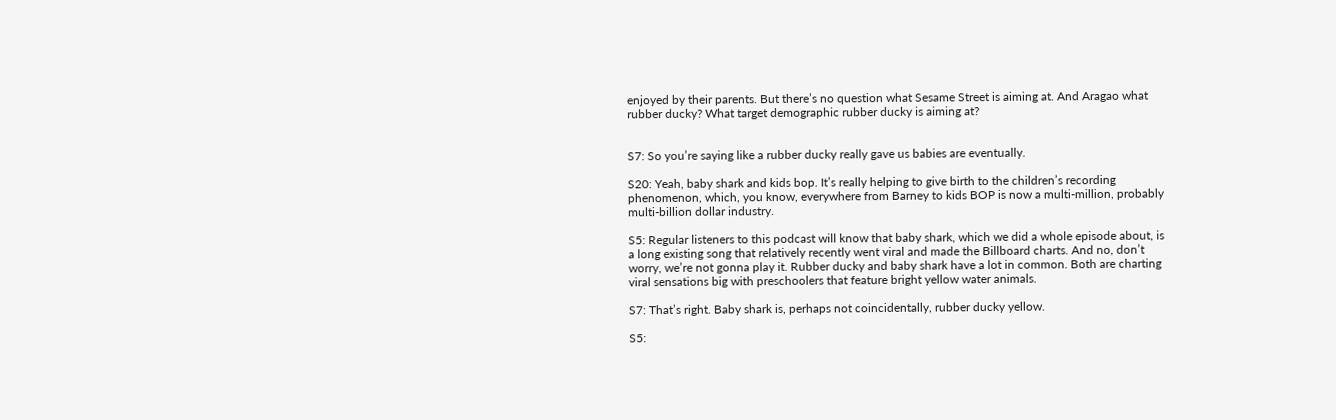enjoyed by their parents. But there’s no question what Sesame Street is aiming at. And Aragao what rubber ducky? What target demographic rubber ducky is aiming at?


S7: So you’re saying like a rubber ducky really gave us babies are eventually.

S20: Yeah, baby shark and kids bop. It’s really helping to give birth to the children’s recording phenomenon, which, you know, everywhere from Barney to kids BOP is now a multi-million, probably multi-billion dollar industry.

S5: Regular listeners to this podcast will know that baby shark, which we did a whole episode about, is a long existing song that relatively recently went viral and made the Billboard charts. And no, don’t worry, we’re not gonna play it. Rubber ducky and baby shark have a lot in common. Both are charting viral sensations big with preschoolers that feature bright yellow water animals.

S7: That’s right. Baby shark is, perhaps not coincidentally, rubber ducky yellow.

S5: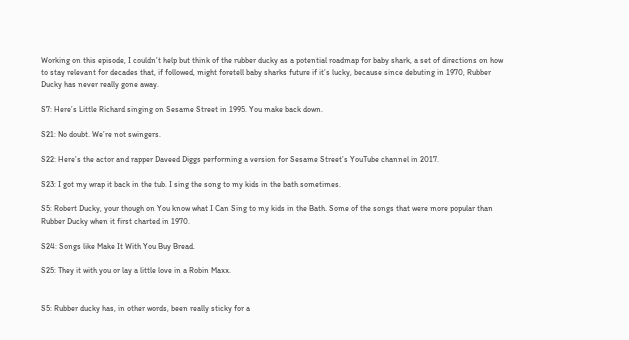Working on this episode, I couldn’t help but think of the rubber ducky as a potential roadmap for baby shark, a set of directions on how to stay relevant for decades that, if followed, might foretell baby sharks future if it’s lucky, because since debuting in 1970, Rubber Ducky has never really gone away.

S7: Here’s Little Richard singing on Sesame Street in 1995. You make back down.

S21: No doubt. We’re not swingers.

S22: Here’s the actor and rapper Daveed Diggs performing a version for Sesame Street’s YouTube channel in 2017.

S23: I got my wrap it back in the tub. I sing the song to my kids in the bath sometimes.

S5: Robert Ducky, your though on You know what I Can Sing to my kids in the Bath. Some of the songs that were more popular than Rubber Ducky when it first charted in 1970.

S24: Songs like Make It With You Buy Bread.

S25: They it with you or lay a little love in a Robin Maxx.


S5: Rubber ducky has, in other words, been really sticky for a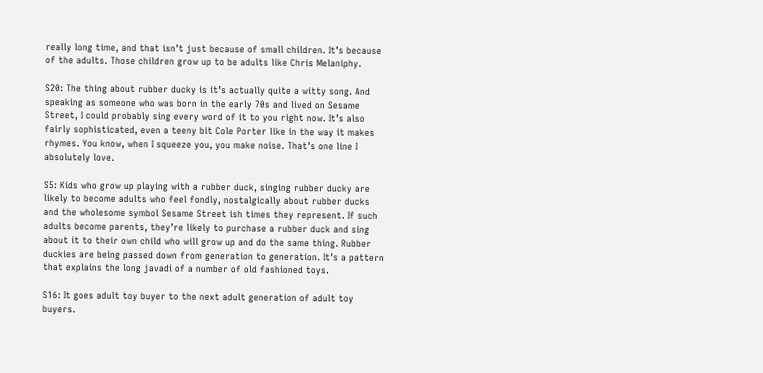really long time, and that isn’t just because of small children. It’s because of the adults. Those children grow up to be adults like Chris Melaniphy.

S20: The thing about rubber ducky is it’s actually quite a witty song. And speaking as someone who was born in the early 70s and lived on Sesame Street, I could probably sing every word of it to you right now. It’s also fairly sophisticated, even a teeny bit Cole Porter like in the way it makes rhymes. You know, when I squeeze you, you make noise. That’s one line I absolutely love.

S5: Kids who grow up playing with a rubber duck, singing rubber ducky are likely to become adults who feel fondly, nostalgically about rubber ducks and the wholesome symbol Sesame Street ish times they represent. If such adults become parents, they’re likely to purchase a rubber duck and sing about it to their own child who will grow up and do the same thing. Rubber duckies are being passed down from generation to generation. It’s a pattern that explains the long javadi of a number of old fashioned toys.

S16: It goes adult toy buyer to the next adult generation of adult toy buyers.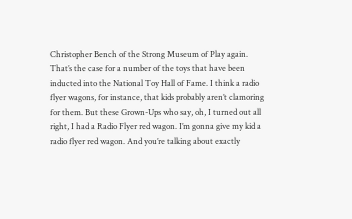Christopher Bench of the Strong Museum of Play again. That’s the case for a number of the toys that have been inducted into the National Toy Hall of Fame. I think a radio flyer wagons, for instance, that kids probably aren’t clamoring for them. But these Grown-Ups who say, oh, I turned out all right, I had a Radio Flyer red wagon. I’m gonna give my kid a radio flyer red wagon. And you’re talking about exactly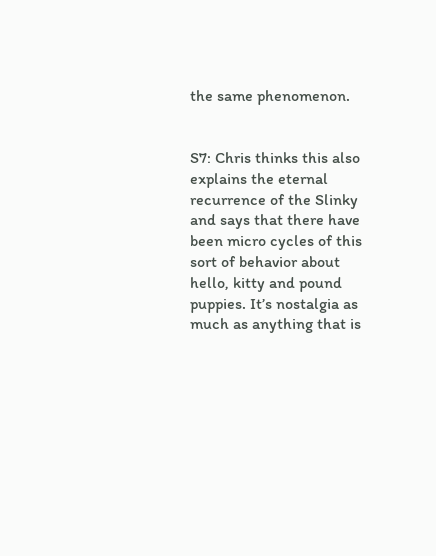the same phenomenon.


S7: Chris thinks this also explains the eternal recurrence of the Slinky and says that there have been micro cycles of this sort of behavior about hello, kitty and pound puppies. It’s nostalgia as much as anything that is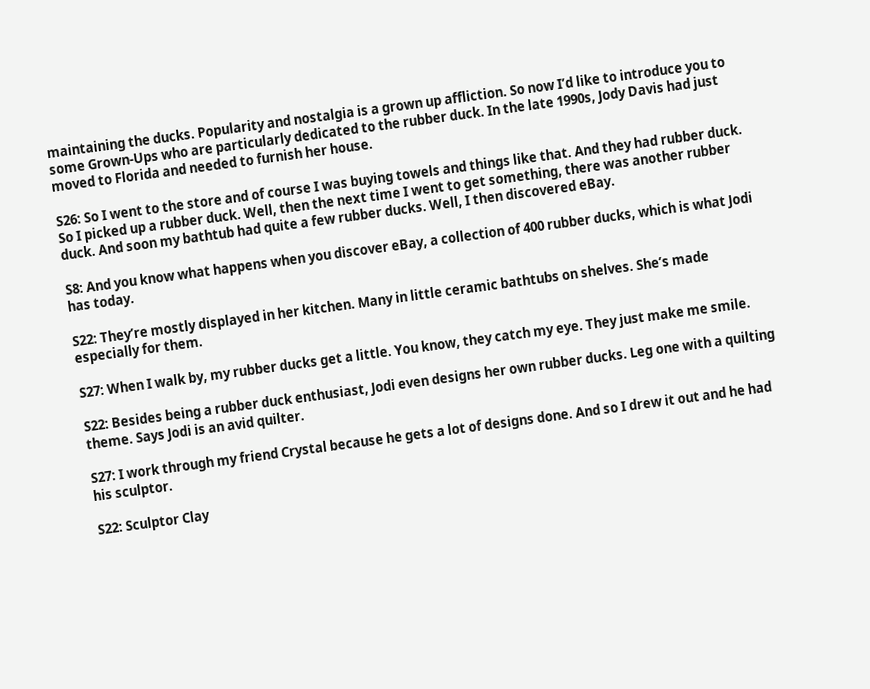maintaining the ducks. Popularity and nostalgia is a grown up affliction. So now I’d like to introduce you to some Grown-Ups who are particularly dedicated to the rubber duck. In the late 1990s, Jody Davis had just moved to Florida and needed to furnish her house.

S26: So I went to the store and of course I was buying towels and things like that. And they had rubber duck. So I picked up a rubber duck. Well, then the next time I went to get something, there was another rubber duck. And soon my bathtub had quite a few rubber ducks. Well, I then discovered eBay.

S8: And you know what happens when you discover eBay, a collection of 400 rubber ducks, which is what Jodi has today.

S22: They’re mostly displayed in her kitchen. Many in little ceramic bathtubs on shelves. She’s made especially for them.

S27: When I walk by, my rubber ducks get a little. You know, they catch my eye. They just make me smile.

S22: Besides being a rubber duck enthusiast, Jodi even designs her own rubber ducks. Leg one with a quilting theme. Says Jodi is an avid quilter.

S27: I work through my friend Crystal because he gets a lot of designs done. And so I drew it out and he had his sculptor.

S22: Sculptor Clay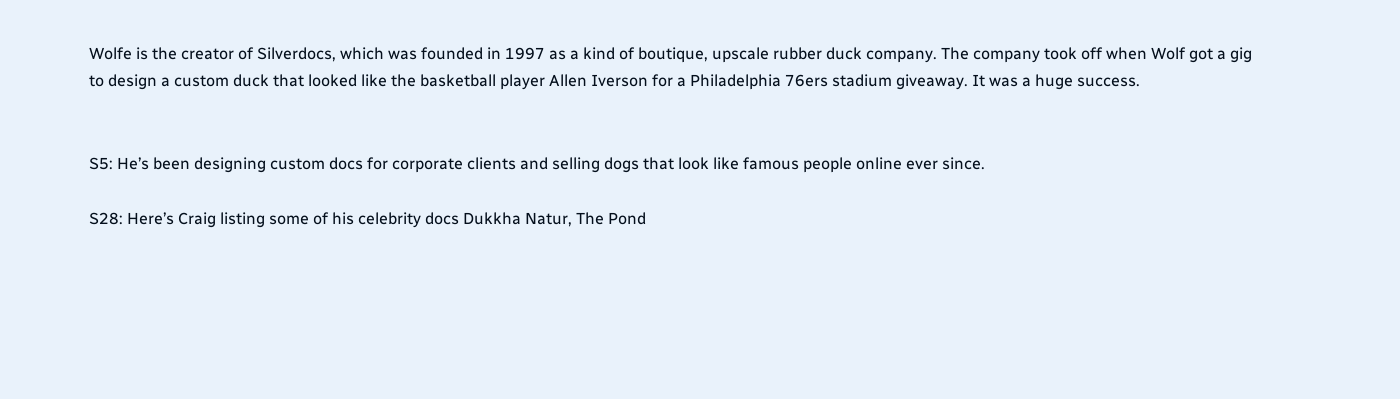Wolfe is the creator of Silverdocs, which was founded in 1997 as a kind of boutique, upscale rubber duck company. The company took off when Wolf got a gig to design a custom duck that looked like the basketball player Allen Iverson for a Philadelphia 76ers stadium giveaway. It was a huge success.


S5: He’s been designing custom docs for corporate clients and selling dogs that look like famous people online ever since.

S28: Here’s Craig listing some of his celebrity docs Dukkha Natur, The Pond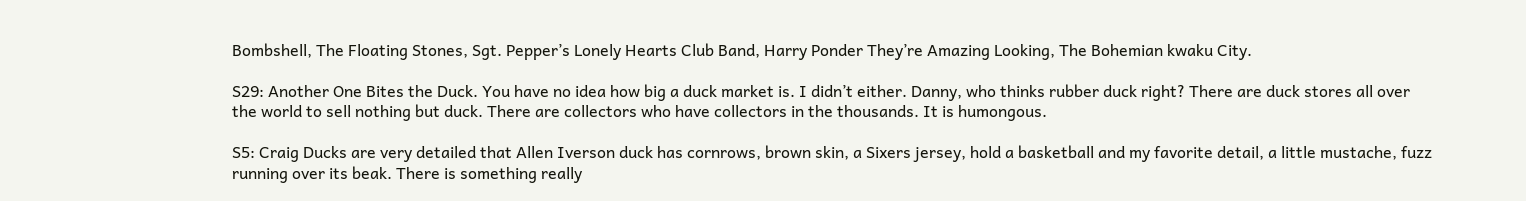Bombshell, The Floating Stones, Sgt. Pepper’s Lonely Hearts Club Band, Harry Ponder They’re Amazing Looking, The Bohemian kwaku City.

S29: Another One Bites the Duck. You have no idea how big a duck market is. I didn’t either. Danny, who thinks rubber duck right? There are duck stores all over the world to sell nothing but duck. There are collectors who have collectors in the thousands. It is humongous.

S5: Craig Ducks are very detailed that Allen Iverson duck has cornrows, brown skin, a Sixers jersey, hold a basketball and my favorite detail, a little mustache, fuzz running over its beak. There is something really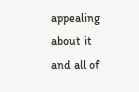appealing about it and all of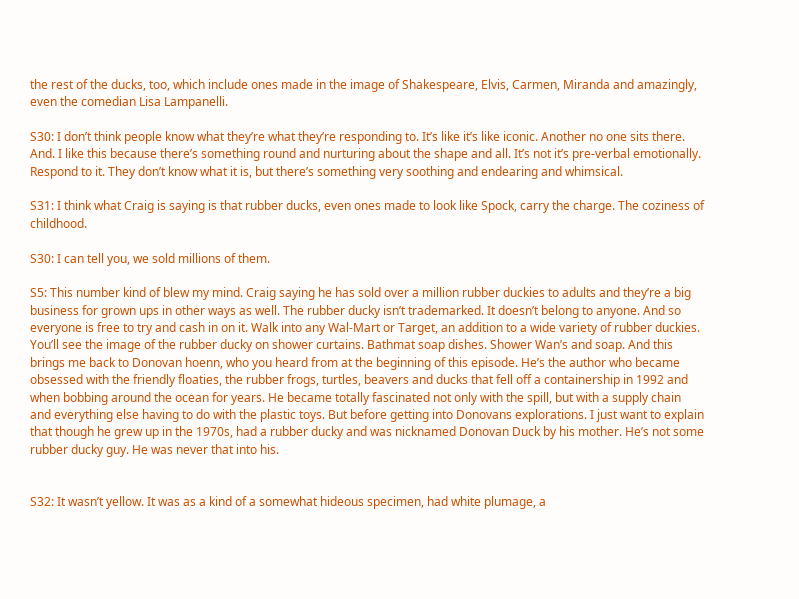the rest of the ducks, too, which include ones made in the image of Shakespeare, Elvis, Carmen, Miranda and amazingly, even the comedian Lisa Lampanelli.

S30: I don’t think people know what they’re what they’re responding to. It’s like it’s like iconic. Another no one sits there. And. I like this because there’s something round and nurturing about the shape and all. It’s not it’s pre-verbal emotionally. Respond to it. They don’t know what it is, but there’s something very soothing and endearing and whimsical.

S31: I think what Craig is saying is that rubber ducks, even ones made to look like Spock, carry the charge. The coziness of childhood.

S30: I can tell you, we sold millions of them.

S5: This number kind of blew my mind. Craig saying he has sold over a million rubber duckies to adults and they’re a big business for grown ups in other ways as well. The rubber ducky isn’t trademarked. It doesn’t belong to anyone. And so everyone is free to try and cash in on it. Walk into any Wal-Mart or Target, an addition to a wide variety of rubber duckies. You’ll see the image of the rubber ducky on shower curtains. Bathmat soap dishes. Shower Wan’s and soap. And this brings me back to Donovan hoenn, who you heard from at the beginning of this episode. He’s the author who became obsessed with the friendly floaties, the rubber frogs, turtles, beavers and ducks that fell off a containership in 1992 and when bobbing around the ocean for years. He became totally fascinated not only with the spill, but with a supply chain and everything else having to do with the plastic toys. But before getting into Donovans explorations. I just want to explain that though he grew up in the 1970s, had a rubber ducky and was nicknamed Donovan Duck by his mother. He’s not some rubber ducky guy. He was never that into his.


S32: It wasn’t yellow. It was as a kind of a somewhat hideous specimen, had white plumage, a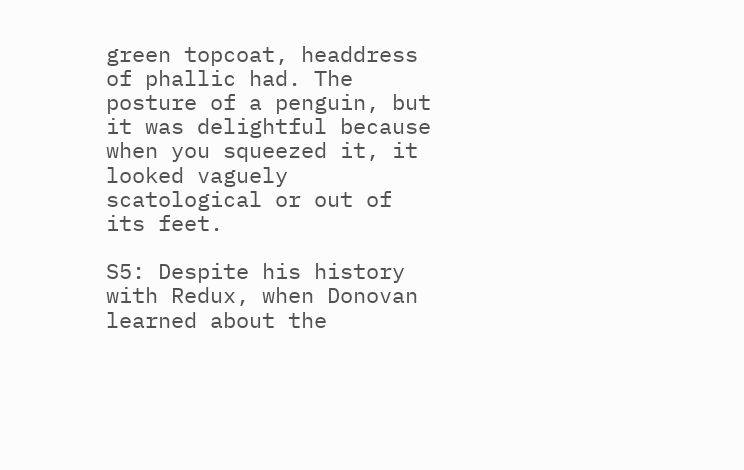green topcoat, headdress of phallic had. The posture of a penguin, but it was delightful because when you squeezed it, it looked vaguely scatological or out of its feet.

S5: Despite his history with Redux, when Donovan learned about the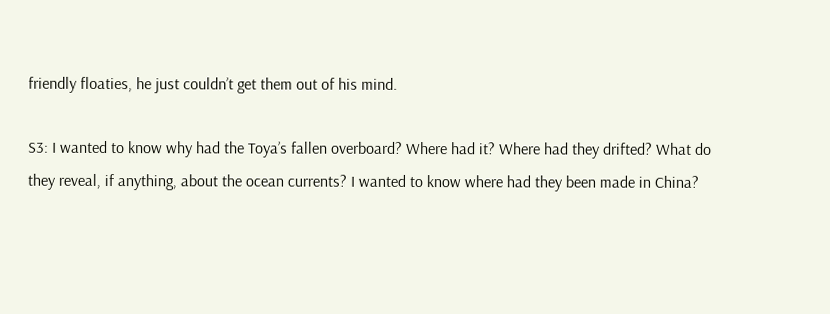friendly floaties, he just couldn’t get them out of his mind.

S3: I wanted to know why had the Toya’s fallen overboard? Where had it? Where had they drifted? What do they reveal, if anything, about the ocean currents? I wanted to know where had they been made in China?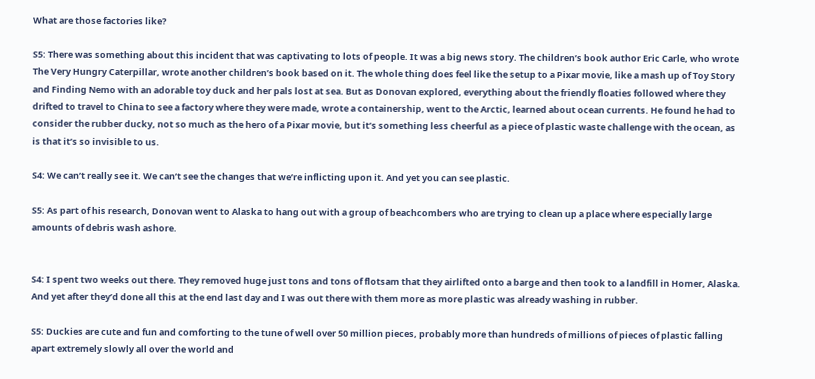What are those factories like?

S5: There was something about this incident that was captivating to lots of people. It was a big news story. The children’s book author Eric Carle, who wrote The Very Hungry Caterpillar, wrote another children’s book based on it. The whole thing does feel like the setup to a Pixar movie, like a mash up of Toy Story and Finding Nemo with an adorable toy duck and her pals lost at sea. But as Donovan explored, everything about the friendly floaties followed where they drifted to travel to China to see a factory where they were made, wrote a containership, went to the Arctic, learned about ocean currents. He found he had to consider the rubber ducky, not so much as the hero of a Pixar movie, but it’s something less cheerful as a piece of plastic waste challenge with the ocean, as is that it’s so invisible to us.

S4: We can’t really see it. We can’t see the changes that we’re inflicting upon it. And yet you can see plastic.

S5: As part of his research, Donovan went to Alaska to hang out with a group of beachcombers who are trying to clean up a place where especially large amounts of debris wash ashore.


S4: I spent two weeks out there. They removed huge just tons and tons of flotsam that they airlifted onto a barge and then took to a landfill in Homer, Alaska. And yet after they’d done all this at the end last day and I was out there with them more as more plastic was already washing in rubber.

S5: Duckies are cute and fun and comforting to the tune of well over 50 million pieces, probably more than hundreds of millions of pieces of plastic falling apart extremely slowly all over the world and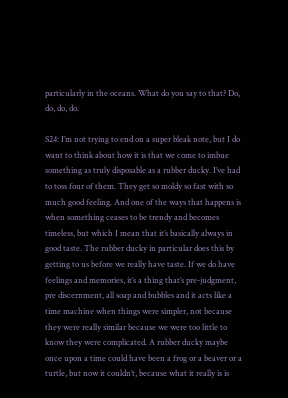particularly in the oceans. What do you say to that? Do, do, do, do.

S24: I’m not trying to end on a super bleak note, but I do want to think about how it is that we come to imbue something as truly disposable as a rubber ducky. I’ve had to toss four of them. They get so moldy so fast with so much good feeling. And one of the ways that happens is when something ceases to be trendy and becomes timeless, but which I mean that it’s basically always in good taste. The rubber ducky in particular does this by getting to us before we really have taste. If we do have feelings and memories, it’s a thing that’s pre-judgment, pre discernment, all soap and bubbles and it acts like a time machine when things were simpler, not because they were really similar because we were too little to know they were complicated. A rubber ducky maybe once upon a time could have been a frog or a beaver or a turtle, but now it couldn’t, because what it really is is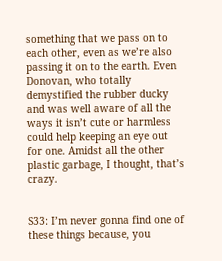something that we pass on to each other, even as we’re also passing it on to the earth. Even Donovan, who totally demystified the rubber ducky and was well aware of all the ways it isn’t cute or harmless could help keeping an eye out for one. Amidst all the other plastic garbage, I thought, that’s crazy.


S33: I’m never gonna find one of these things because, you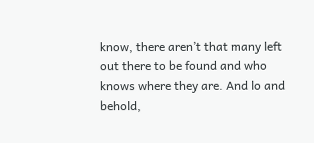know, there aren’t that many left out there to be found and who knows where they are. And lo and behold,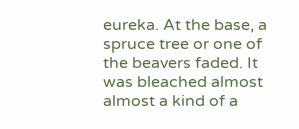eureka. At the base, a spruce tree or one of the beavers faded. It was bleached almost almost a kind of a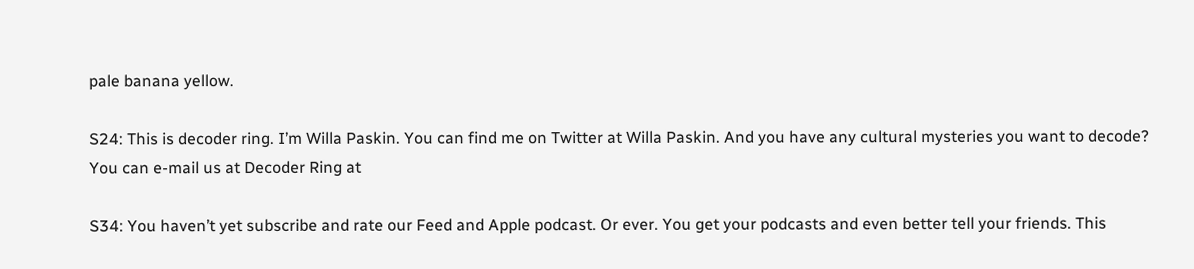pale banana yellow.

S24: This is decoder ring. I’m Willa Paskin. You can find me on Twitter at Willa Paskin. And you have any cultural mysteries you want to decode? You can e-mail us at Decoder Ring at

S34: You haven’t yet subscribe and rate our Feed and Apple podcast. Or ever. You get your podcasts and even better tell your friends. This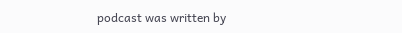podcast was written by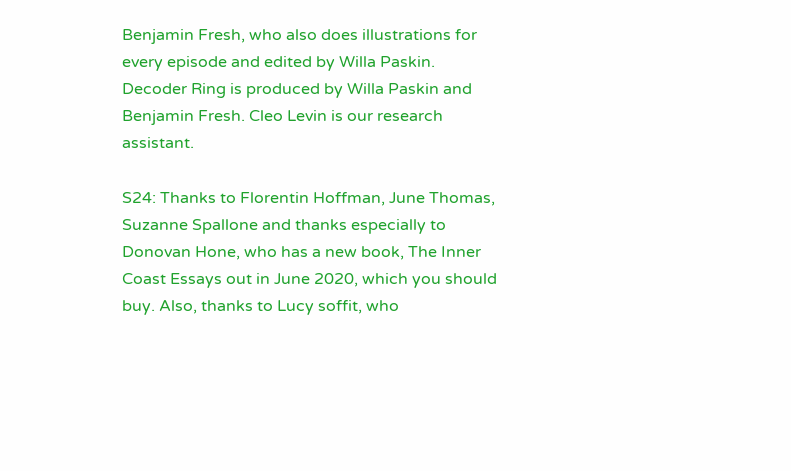Benjamin Fresh, who also does illustrations for every episode and edited by Willa Paskin. Decoder Ring is produced by Willa Paskin and Benjamin Fresh. Cleo Levin is our research assistant.

S24: Thanks to Florentin Hoffman, June Thomas, Suzanne Spallone and thanks especially to Donovan Hone, who has a new book, The Inner Coast Essays out in June 2020, which you should buy. Also, thanks to Lucy soffit, who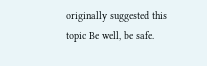originally suggested this topic Be well, be safe.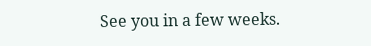See you in a few weeks.